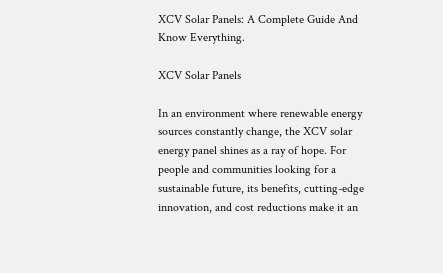XCV Solar Panels: A Complete Guide And Know Everything.

XCV Solar Panels

In an environment where renewable energy sources constantly change, the XCV solar energy panel shines as a ray of hope. For people and communities looking for a sustainable future, its benefits, cutting-edge innovation, and cost reductions make it an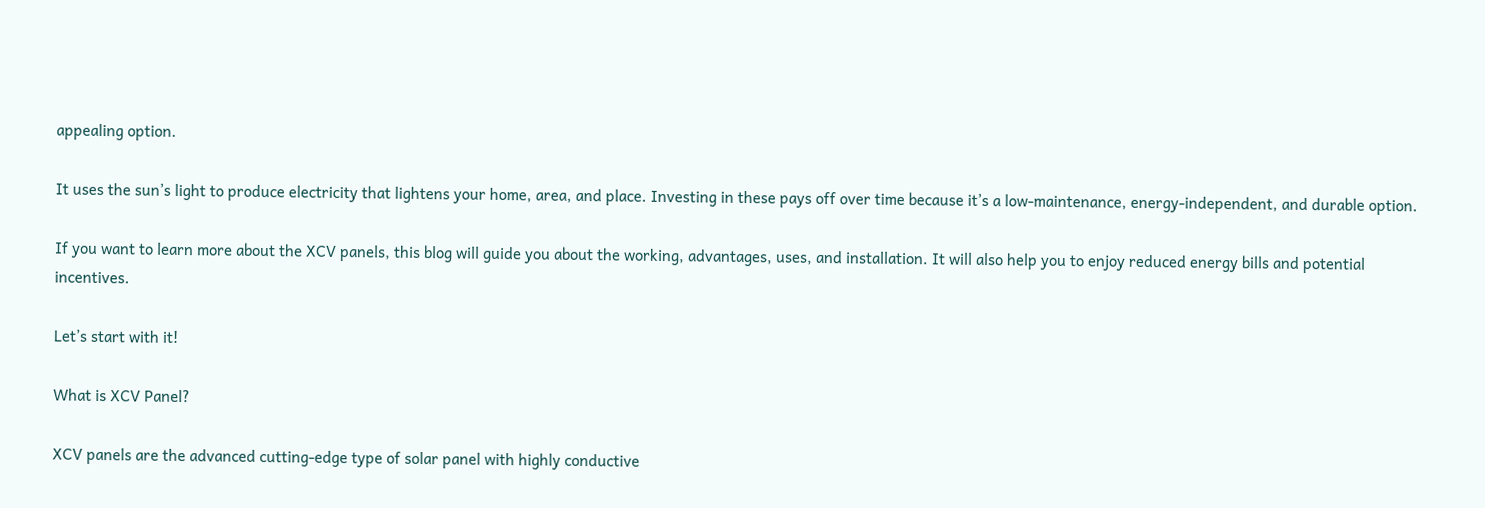appealing option.

It uses the sun’s light to produce electricity that lightens your home, area, and place. Investing in these pays off over time because it’s a low-maintenance, energy-independent, and durable option.

If you want to learn more about the XCV panels, this blog will guide you about the working, advantages, uses, and installation. It will also help you to enjoy reduced energy bills and potential incentives.

Let’s start with it!

What is XCV Panel?

XCV panels are the advanced cutting-edge type of solar panel with highly conductive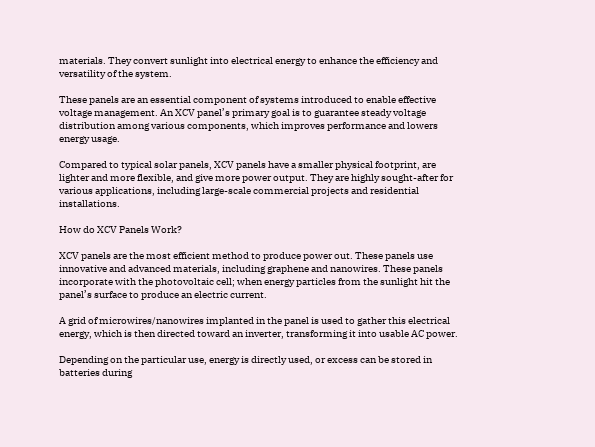materials. They convert sunlight into electrical energy to enhance the efficiency and versatility of the system.

These panels are an essential component of systems introduced to enable effective voltage management. An XCV panel’s primary goal is to guarantee steady voltage distribution among various components, which improves performance and lowers energy usage.

Compared to typical solar panels, XCV panels have a smaller physical footprint, are lighter and more flexible, and give more power output. They are highly sought-after for various applications, including large-scale commercial projects and residential installations.

How do XCV Panels Work?

XCV panels are the most efficient method to produce power out. These panels use innovative and advanced materials, including graphene and nanowires. These panels incorporate with the photovoltaic cell; when energy particles from the sunlight hit the panel’s surface to produce an electric current.

A grid of microwires/nanowires implanted in the panel is used to gather this electrical energy, which is then directed toward an inverter, transforming it into usable AC power.

Depending on the particular use, energy is directly used, or excess can be stored in batteries during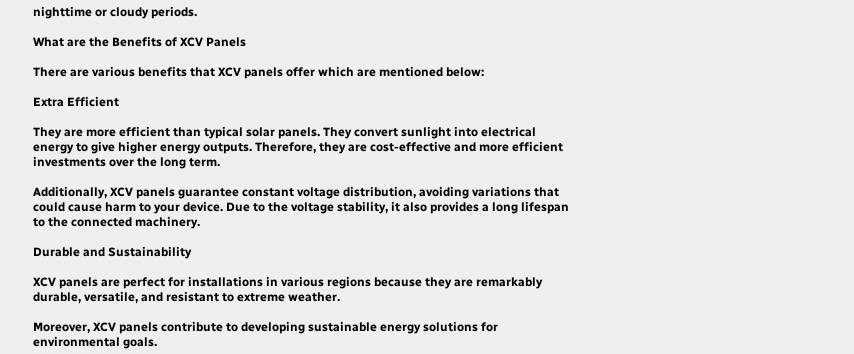nighttime or cloudy periods.

What are the Benefits of XCV Panels

There are various benefits that XCV panels offer which are mentioned below:

Extra Efficient

They are more efficient than typical solar panels. They convert sunlight into electrical energy to give higher energy outputs. Therefore, they are cost-effective and more efficient investments over the long term.

Additionally, XCV panels guarantee constant voltage distribution, avoiding variations that could cause harm to your device. Due to the voltage stability, it also provides a long lifespan to the connected machinery.

Durable and Sustainability

XCV panels are perfect for installations in various regions because they are remarkably durable, versatile, and resistant to extreme weather.

Moreover, XCV panels contribute to developing sustainable energy solutions for environmental goals.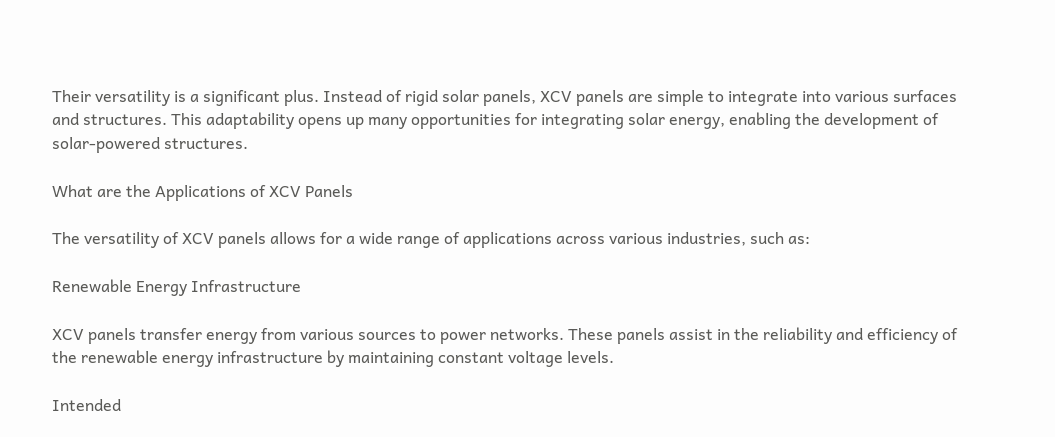Their versatility is a significant plus. Instead of rigid solar panels, XCV panels are simple to integrate into various surfaces and structures. This adaptability opens up many opportunities for integrating solar energy, enabling the development of solar-powered structures.

What are the Applications of XCV Panels

The versatility of XCV panels allows for a wide range of applications across various industries, such as:

Renewable Energy Infrastructure

XCV panels transfer energy from various sources to power networks. These panels assist in the reliability and efficiency of the renewable energy infrastructure by maintaining constant voltage levels.

Intended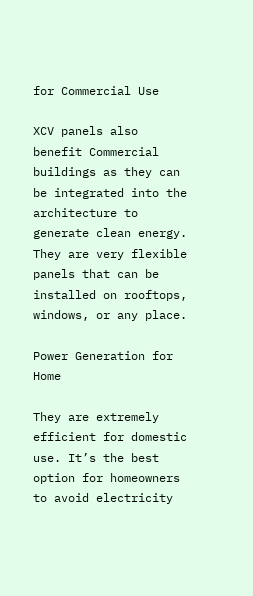for Commercial Use

XCV panels also benefit Commercial buildings as they can be integrated into the architecture to generate clean energy. They are very flexible panels that can be installed on rooftops, windows, or any place.

Power Generation for Home

They are extremely efficient for domestic use. It’s the best option for homeowners to avoid electricity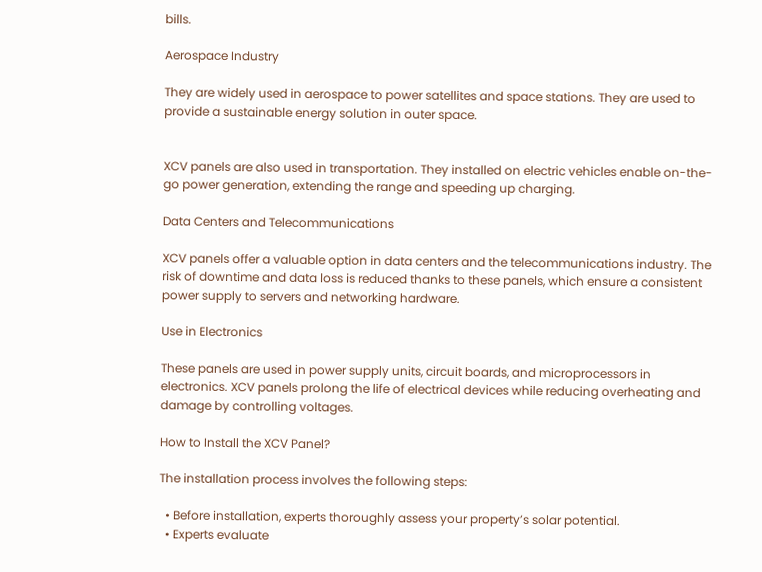bills.

Aerospace Industry

They are widely used in aerospace to power satellites and space stations. They are used to provide a sustainable energy solution in outer space.


XCV panels are also used in transportation. They installed on electric vehicles enable on-the-go power generation, extending the range and speeding up charging.

Data Centers and Telecommunications

XCV panels offer a valuable option in data centers and the telecommunications industry. The risk of downtime and data loss is reduced thanks to these panels, which ensure a consistent power supply to servers and networking hardware.

Use in Electronics

These panels are used in power supply units, circuit boards, and microprocessors in electronics. XCV panels prolong the life of electrical devices while reducing overheating and damage by controlling voltages.

How to Install the XCV Panel?

The installation process involves the following steps:

  • Before installation, experts thoroughly assess your property’s solar potential.
  • Experts evaluate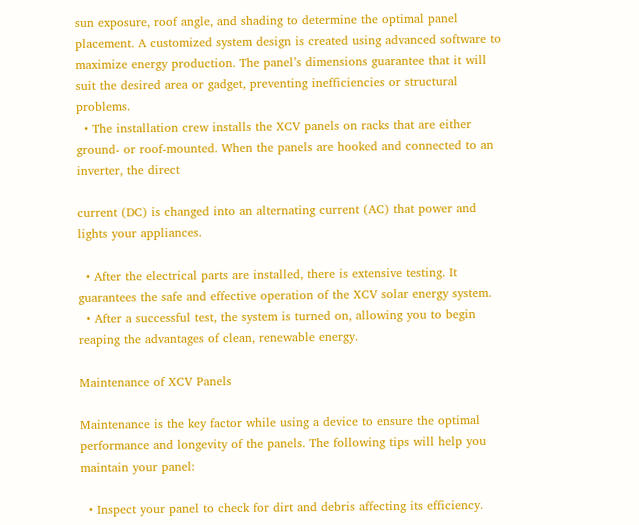sun exposure, roof angle, and shading to determine the optimal panel placement. A customized system design is created using advanced software to maximize energy production. The panel’s dimensions guarantee that it will suit the desired area or gadget, preventing inefficiencies or structural problems.
  • The installation crew installs the XCV panels on racks that are either ground- or roof-mounted. When the panels are hooked and connected to an inverter, the direct

current (DC) is changed into an alternating current (AC) that power and lights your appliances.

  • After the electrical parts are installed, there is extensive testing. It guarantees the safe and effective operation of the XCV solar energy system.
  • After a successful test, the system is turned on, allowing you to begin reaping the advantages of clean, renewable energy.

Maintenance of XCV Panels

Maintenance is the key factor while using a device to ensure the optimal performance and longevity of the panels. The following tips will help you maintain your panel:

  • Inspect your panel to check for dirt and debris affecting its efficiency.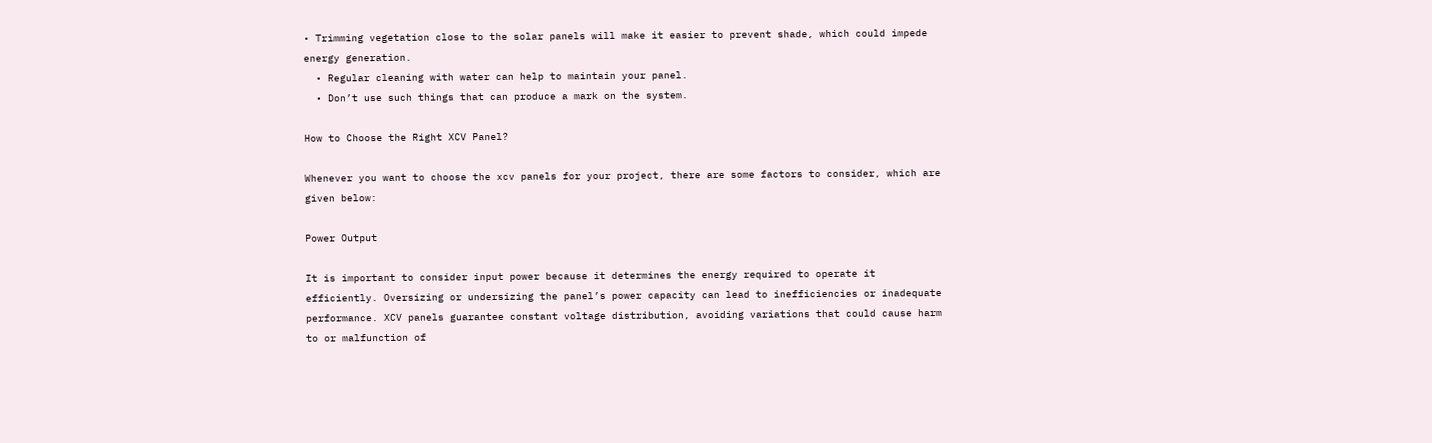• Trimming vegetation close to the solar panels will make it easier to prevent shade, which could impede energy generation.
  • Regular cleaning with water can help to maintain your panel.
  • Don’t use such things that can produce a mark on the system.

How to Choose the Right XCV Panel?

Whenever you want to choose the xcv panels for your project, there are some factors to consider, which are given below:

Power Output

It is important to consider input power because it determines the energy required to operate it efficiently. Oversizing or undersizing the panel’s power capacity can lead to inefficiencies or inadequate performance. XCV panels guarantee constant voltage distribution, avoiding variations that could cause harm to or malfunction of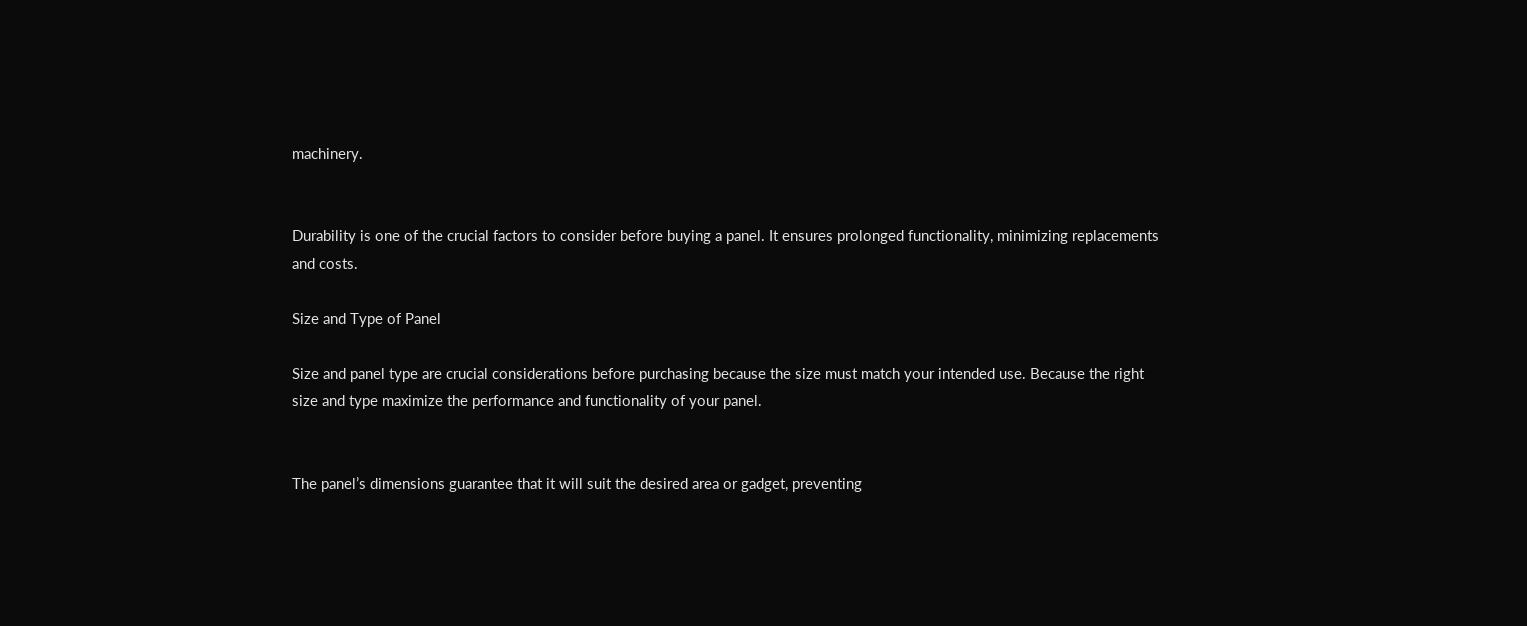machinery.


Durability is one of the crucial factors to consider before buying a panel. It ensures prolonged functionality, minimizing replacements and costs.

Size and Type of Panel

Size and panel type are crucial considerations before purchasing because the size must match your intended use. Because the right size and type maximize the performance and functionality of your panel.


The panel’s dimensions guarantee that it will suit the desired area or gadget, preventing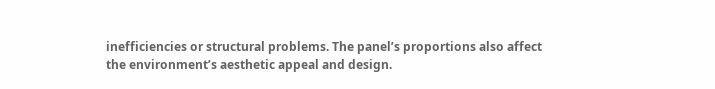inefficiencies or structural problems. The panel’s proportions also affect the environment’s aesthetic appeal and design.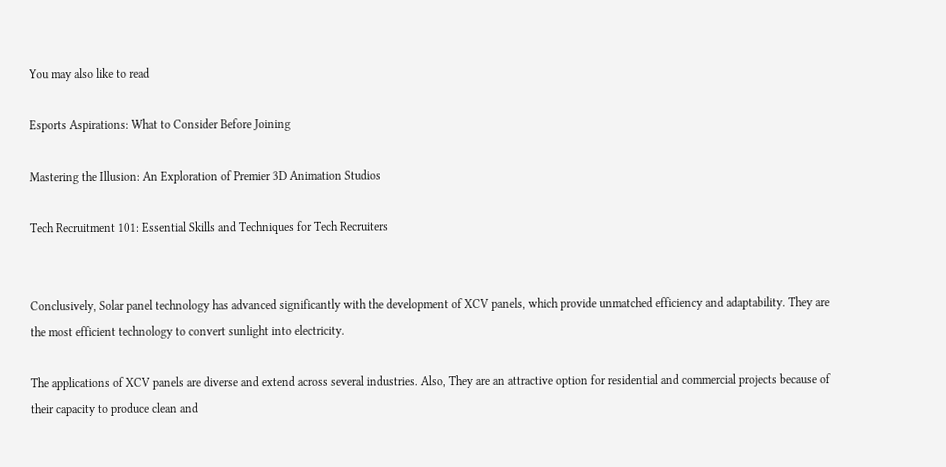You may also like to read

Esports Aspirations: What to Consider Before Joining

Mastering the Illusion: An Exploration of Premier 3D Animation Studios

Tech Recruitment 101: Essential Skills and Techniques for Tech Recruiters


Conclusively, Solar panel technology has advanced significantly with the development of XCV panels, which provide unmatched efficiency and adaptability. They are the most efficient technology to convert sunlight into electricity.

The applications of XCV panels are diverse and extend across several industries. Also, They are an attractive option for residential and commercial projects because of their capacity to produce clean and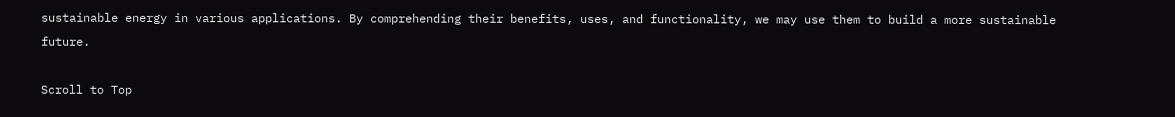sustainable energy in various applications. By comprehending their benefits, uses, and functionality, we may use them to build a more sustainable future.

Scroll to Top